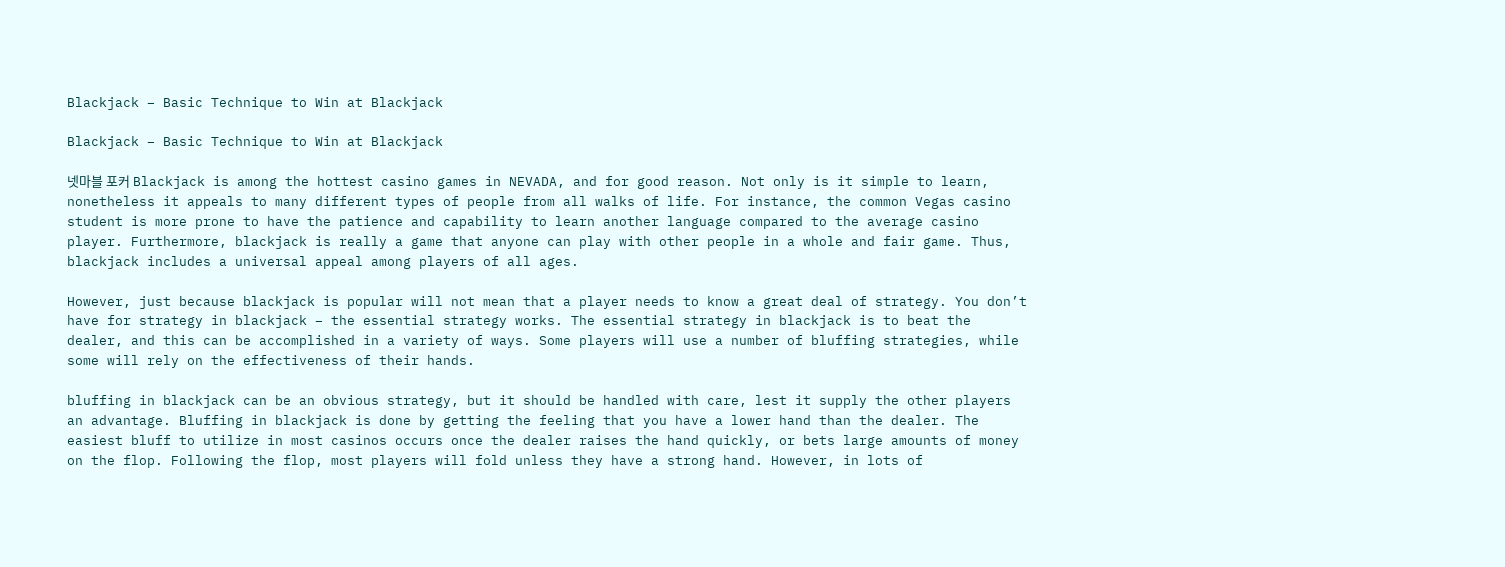Blackjack – Basic Technique to Win at Blackjack

Blackjack – Basic Technique to Win at Blackjack

넷마블 포커 Blackjack is among the hottest casino games in NEVADA, and for good reason. Not only is it simple to learn, nonetheless it appeals to many different types of people from all walks of life. For instance, the common Vegas casino student is more prone to have the patience and capability to learn another language compared to the average casino player. Furthermore, blackjack is really a game that anyone can play with other people in a whole and fair game. Thus, blackjack includes a universal appeal among players of all ages.

However, just because blackjack is popular will not mean that a player needs to know a great deal of strategy. You don’t have for strategy in blackjack – the essential strategy works. The essential strategy in blackjack is to beat the dealer, and this can be accomplished in a variety of ways. Some players will use a number of bluffing strategies, while some will rely on the effectiveness of their hands.

bluffing in blackjack can be an obvious strategy, but it should be handled with care, lest it supply the other players an advantage. Bluffing in blackjack is done by getting the feeling that you have a lower hand than the dealer. The easiest bluff to utilize in most casinos occurs once the dealer raises the hand quickly, or bets large amounts of money on the flop. Following the flop, most players will fold unless they have a strong hand. However, in lots of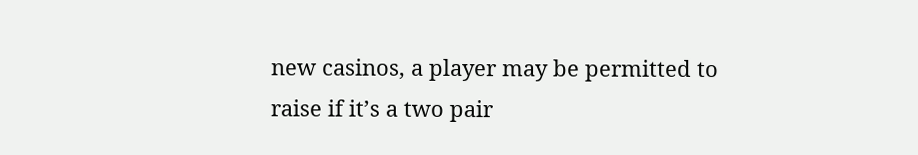new casinos, a player may be permitted to raise if it’s a two pair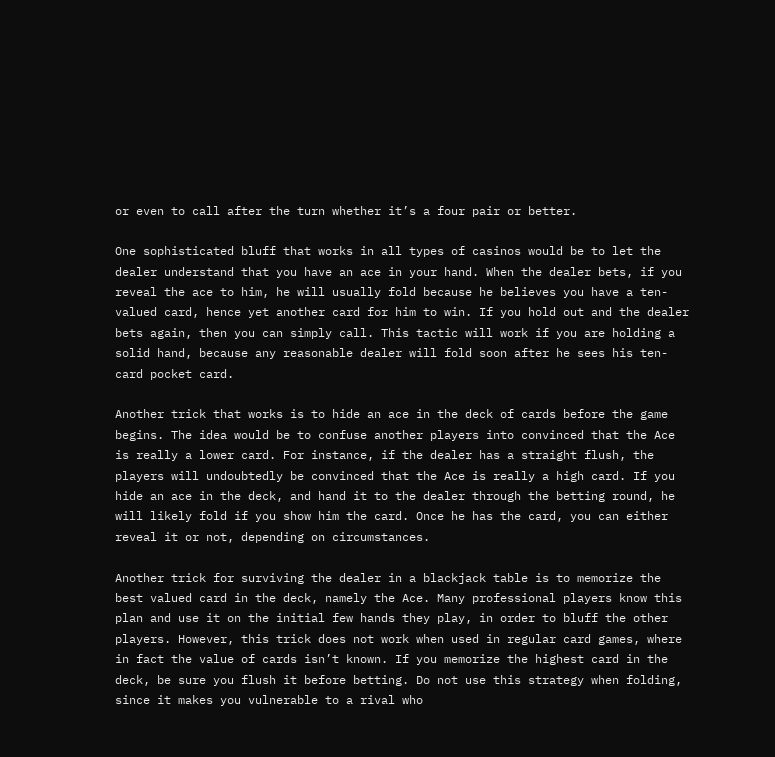or even to call after the turn whether it’s a four pair or better.

One sophisticated bluff that works in all types of casinos would be to let the dealer understand that you have an ace in your hand. When the dealer bets, if you reveal the ace to him, he will usually fold because he believes you have a ten-valued card, hence yet another card for him to win. If you hold out and the dealer bets again, then you can simply call. This tactic will work if you are holding a solid hand, because any reasonable dealer will fold soon after he sees his ten-card pocket card.

Another trick that works is to hide an ace in the deck of cards before the game begins. The idea would be to confuse another players into convinced that the Ace is really a lower card. For instance, if the dealer has a straight flush, the players will undoubtedly be convinced that the Ace is really a high card. If you hide an ace in the deck, and hand it to the dealer through the betting round, he will likely fold if you show him the card. Once he has the card, you can either reveal it or not, depending on circumstances.

Another trick for surviving the dealer in a blackjack table is to memorize the best valued card in the deck, namely the Ace. Many professional players know this plan and use it on the initial few hands they play, in order to bluff the other players. However, this trick does not work when used in regular card games, where in fact the value of cards isn’t known. If you memorize the highest card in the deck, be sure you flush it before betting. Do not use this strategy when folding, since it makes you vulnerable to a rival who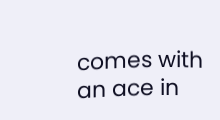comes with an ace in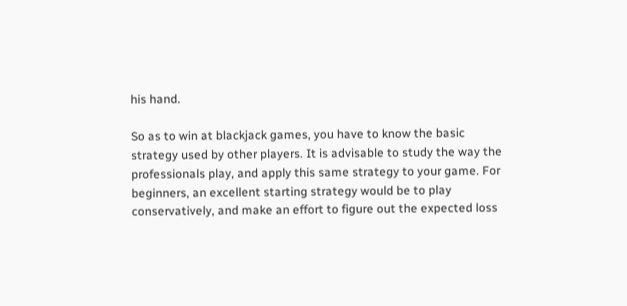his hand.

So as to win at blackjack games, you have to know the basic strategy used by other players. It is advisable to study the way the professionals play, and apply this same strategy to your game. For beginners, an excellent starting strategy would be to play conservatively, and make an effort to figure out the expected loss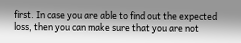first. In case you are able to find out the expected loss, then you can make sure that you are not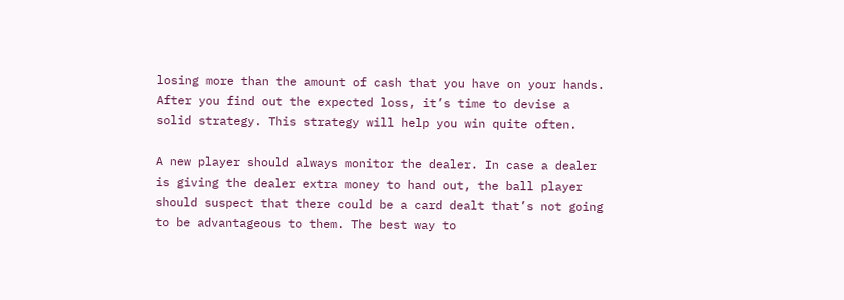losing more than the amount of cash that you have on your hands. After you find out the expected loss, it’s time to devise a solid strategy. This strategy will help you win quite often.

A new player should always monitor the dealer. In case a dealer is giving the dealer extra money to hand out, the ball player should suspect that there could be a card dealt that’s not going to be advantageous to them. The best way to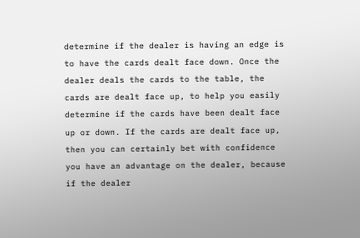determine if the dealer is having an edge is to have the cards dealt face down. Once the dealer deals the cards to the table, the cards are dealt face up, to help you easily determine if the cards have been dealt face up or down. If the cards are dealt face up, then you can certainly bet with confidence you have an advantage on the dealer, because if the dealer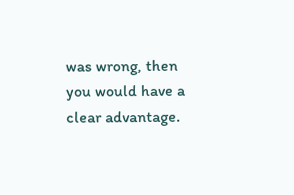was wrong, then you would have a clear advantage.